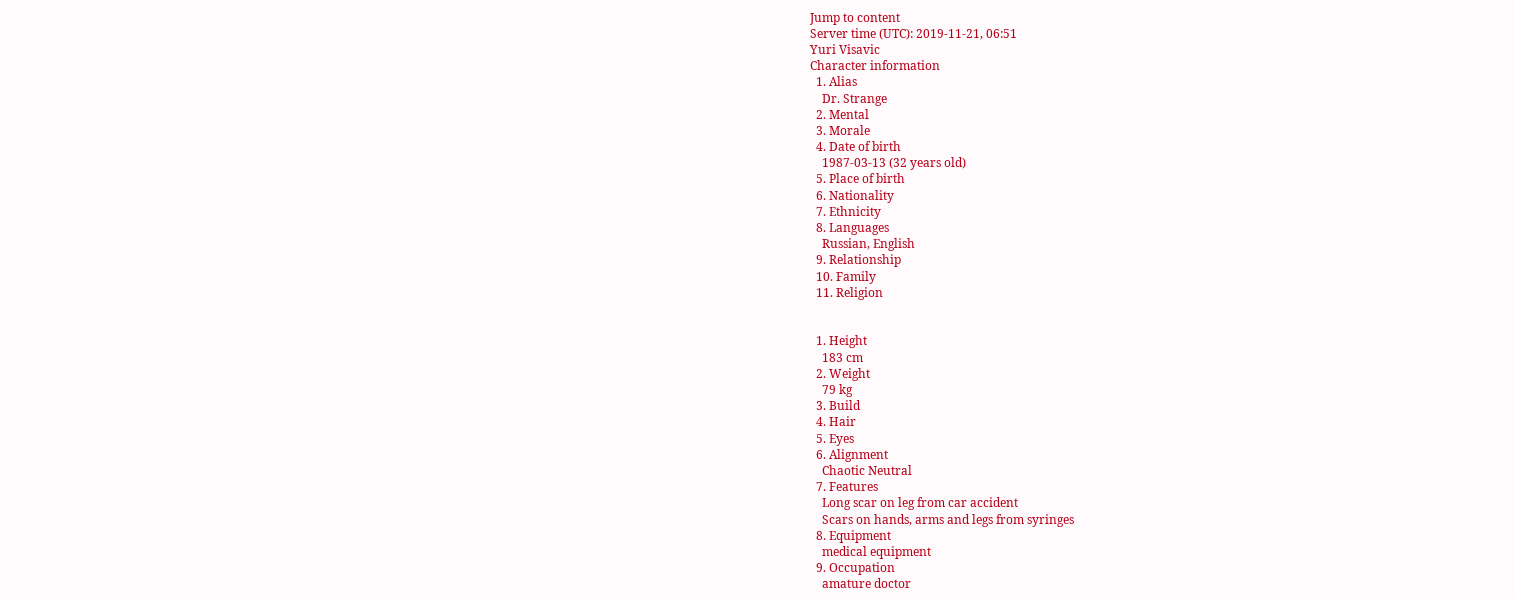Jump to content
Server time (UTC): 2019-11-21, 06:51
Yuri Visavic
Character information
  1. Alias
    Dr. Strange
  2. Mental
  3. Morale
  4. Date of birth
    1987-03-13 (32 years old)
  5. Place of birth
  6. Nationality
  7. Ethnicity
  8. Languages
    Russian, English
  9. Relationship
  10. Family
  11. Religion


  1. Height
    183 cm
  2. Weight
    79 kg
  3. Build
  4. Hair
  5. Eyes
  6. Alignment
    Chaotic Neutral
  7. Features
    Long scar on leg from car accident
    Scars on hands, arms and legs from syringes
  8. Equipment
    medical equipment
  9. Occupation
    amature doctor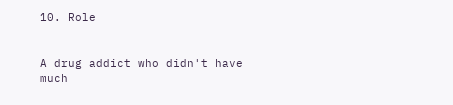10. Role


A drug addict who didn't have much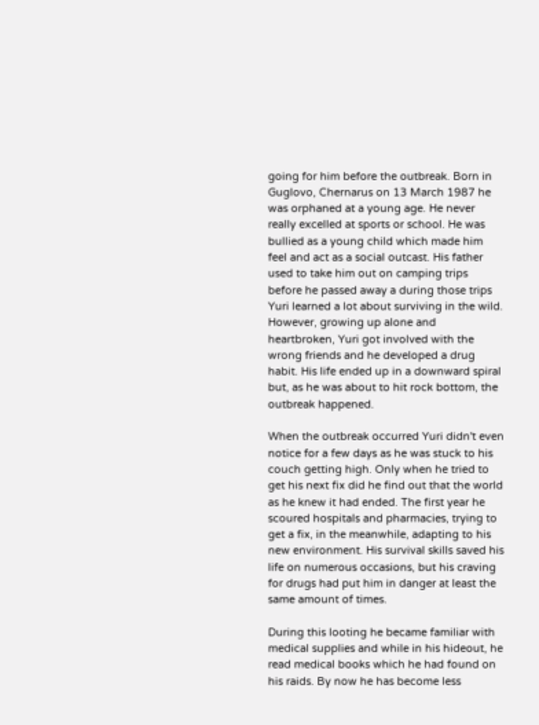going for him before the outbreak. Born in Guglovo, Chernarus on 13 March 1987 he was orphaned at a young age. He never really excelled at sports or school. He was bullied as a young child which made him feel and act as a social outcast. His father used to take him out on camping trips before he passed away a during those trips Yuri learned a lot about surviving in the wild. However, growing up alone and heartbroken, Yuri got involved with the wrong friends and he developed a drug habit. His life ended up in a downward spiral but, as he was about to hit rock bottom, the outbreak happened.

When the outbreak occurred Yuri didn't even notice for a few days as he was stuck to his couch getting high. Only when he tried to get his next fix did he find out that the world as he knew it had ended. The first year he scoured hospitals and pharmacies, trying to get a fix, in the meanwhile, adapting to his new environment. His survival skills saved his life on numerous occasions, but his craving for drugs had put him in danger at least the same amount of times.

During this looting he became familiar with medical supplies and while in his hideout, he read medical books which he had found on his raids. By now he has become less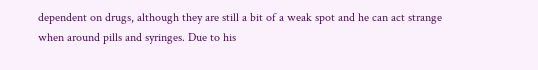dependent on drugs, although they are still a bit of a weak spot and he can act strange when around pills and syringes. Due to his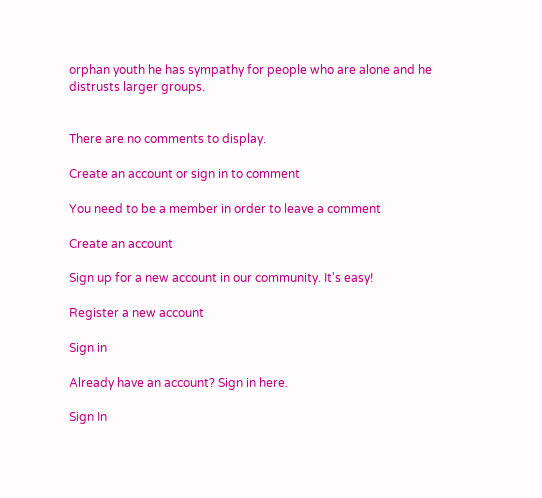orphan youth he has sympathy for people who are alone and he distrusts larger groups.


There are no comments to display.

Create an account or sign in to comment

You need to be a member in order to leave a comment

Create an account

Sign up for a new account in our community. It's easy!

Register a new account

Sign in

Already have an account? Sign in here.

Sign In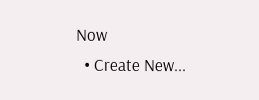Now
  • Create New...